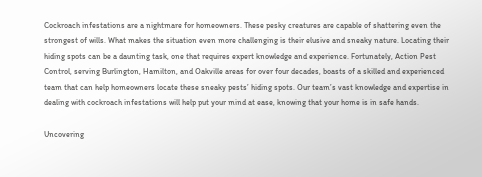Cockroach infestations are a nightmare for homeowners. These pesky creatures are capable of shattering even the strongest of wills. What makes the situation even more challenging is their elusive and sneaky nature. Locating their hiding spots can be a daunting task, one that requires expert knowledge and experience. Fortunately, Action Pest Control, serving Burlington, Hamilton, and Oakville areas for over four decades, boasts of a skilled and experienced team that can help homeowners locate these sneaky pests’ hiding spots. Our team’s vast knowledge and expertise in dealing with cockroach infestations will help put your mind at ease, knowing that your home is in safe hands.

Uncovering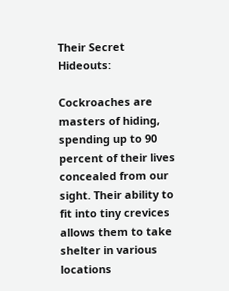Their Secret Hideouts:

Cockroaches are masters of hiding, spending up to 90 percent of their lives concealed from our sight. Their ability to fit into tiny crevices allows them to take shelter in various locations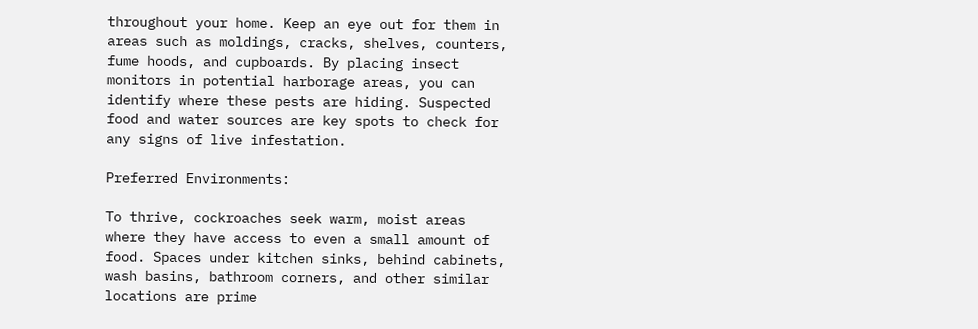throughout your home. Keep an eye out for them in areas such as moldings, cracks, shelves, counters, fume hoods, and cupboards. By placing insect monitors in potential harborage areas, you can identify where these pests are hiding. Suspected food and water sources are key spots to check for any signs of live infestation.

Preferred Environments:

To thrive, cockroaches seek warm, moist areas where they have access to even a small amount of food. Spaces under kitchen sinks, behind cabinets, wash basins, bathroom corners, and other similar locations are prime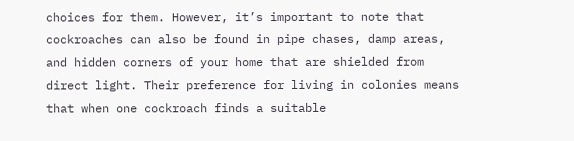choices for them. However, it’s important to note that cockroaches can also be found in pipe chases, damp areas, and hidden corners of your home that are shielded from direct light. Their preference for living in colonies means that when one cockroach finds a suitable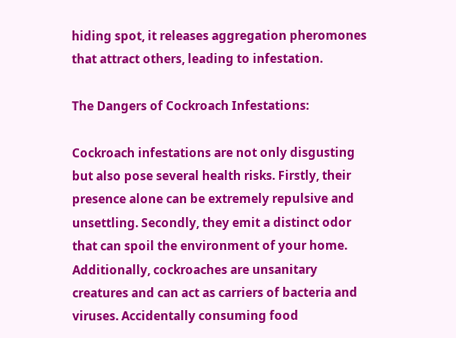hiding spot, it releases aggregation pheromones that attract others, leading to infestation.

The Dangers of Cockroach Infestations:

Cockroach infestations are not only disgusting but also pose several health risks. Firstly, their presence alone can be extremely repulsive and unsettling. Secondly, they emit a distinct odor that can spoil the environment of your home. Additionally, cockroaches are unsanitary creatures and can act as carriers of bacteria and viruses. Accidentally consuming food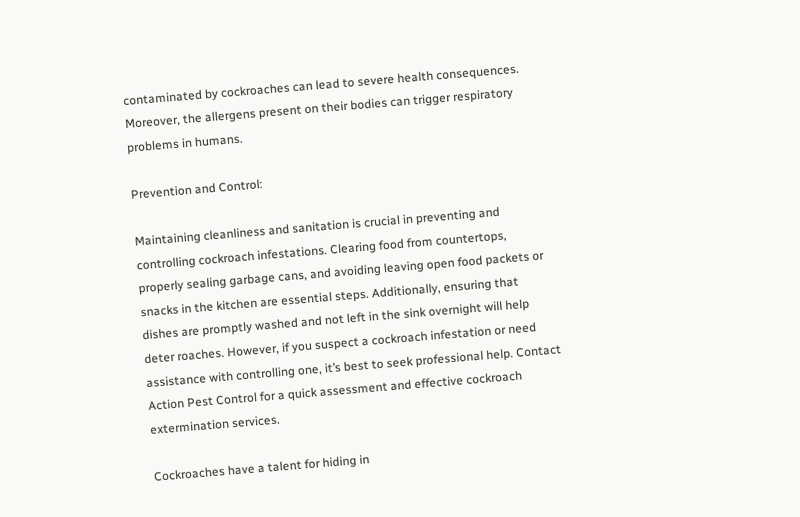contaminated by cockroaches can lead to severe health consequences. Moreover, the allergens present on their bodies can trigger respiratory problems in humans.

Prevention and Control:

Maintaining cleanliness and sanitation is crucial in preventing and controlling cockroach infestations. Clearing food from countertops, properly sealing garbage cans, and avoiding leaving open food packets or snacks in the kitchen are essential steps. Additionally, ensuring that dishes are promptly washed and not left in the sink overnight will help deter roaches. However, if you suspect a cockroach infestation or need assistance with controlling one, it’s best to seek professional help. Contact Action Pest Control for a quick assessment and effective cockroach extermination services.

Cockroaches have a talent for hiding in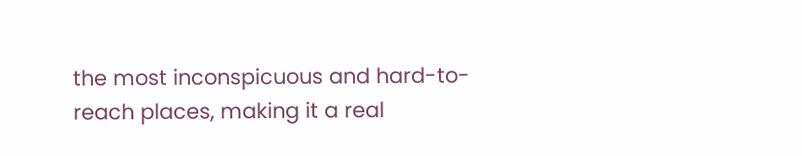the most inconspicuous and hard-to-reach places, making it a real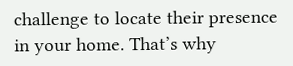challenge to locate their presence in your home. That’s why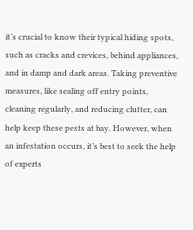it’s crucial to know their typical hiding spots, such as cracks and crevices, behind appliances, and in damp and dark areas. Taking preventive measures, like sealing off entry points, cleaning regularly, and reducing clutter, can help keep these pests at bay. However, when an infestation occurs, it’s best to seek the help of experts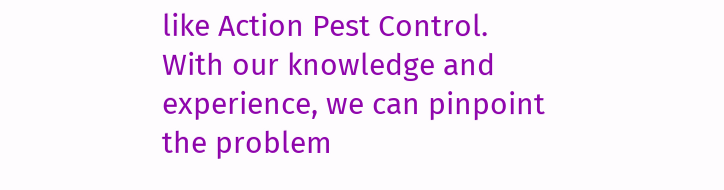like Action Pest Control. With our knowledge and experience, we can pinpoint the problem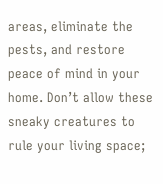areas, eliminate the pests, and restore peace of mind in your home. Don’t allow these sneaky creatures to rule your living space;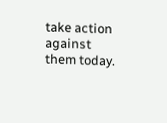take action against them today.